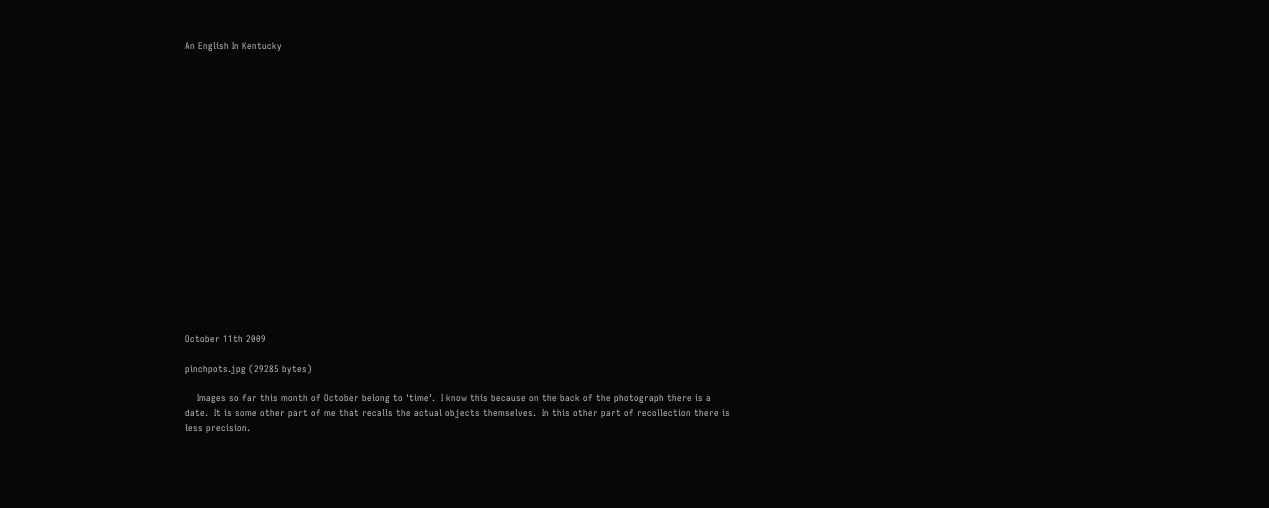An English In Kentucky



















October 11th 2009

pinchpots.jpg (29285 bytes)

    Images so far this month of October belong to 'time'.  I know this because on the back of the photograph there is a date.  It is some other part of me that recalls the actual objects themselves.  In this other part of recollection there is less precision.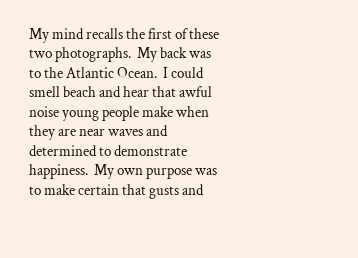My mind recalls the first of these two photographs.  My back was to the Atlantic Ocean.  I could smell beach and hear that awful noise young people make when they are near waves and determined to demonstrate happiness.  My own purpose was to make certain that gusts and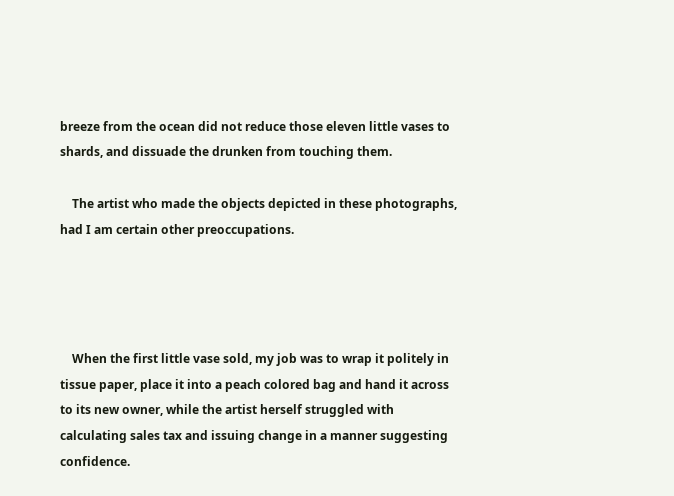breeze from the ocean did not reduce those eleven little vases to shards, and dissuade the drunken from touching them.

    The artist who made the objects depicted in these photographs, had I am certain other preoccupations.




    When the first little vase sold, my job was to wrap it politely in tissue paper, place it into a peach colored bag and hand it across to its new owner, while the artist herself struggled with calculating sales tax and issuing change in a manner suggesting confidence.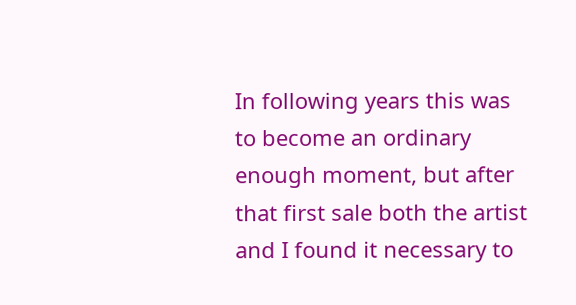In following years this was to become an ordinary enough moment, but after that first sale both the artist and I found it necessary to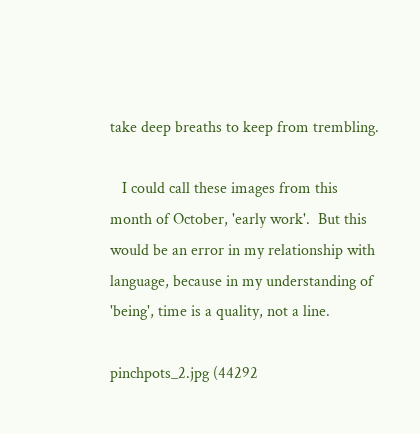take deep breaths to keep from trembling.

   I could call these images from this month of October, 'early work'.  But this would be an error in my relationship with language, because in my understanding of 'being', time is a quality, not a line.

pinchpots_2.jpg (44292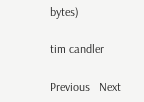bytes)

tim candler

Previous   Next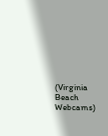(Virginia Beach Webcams)